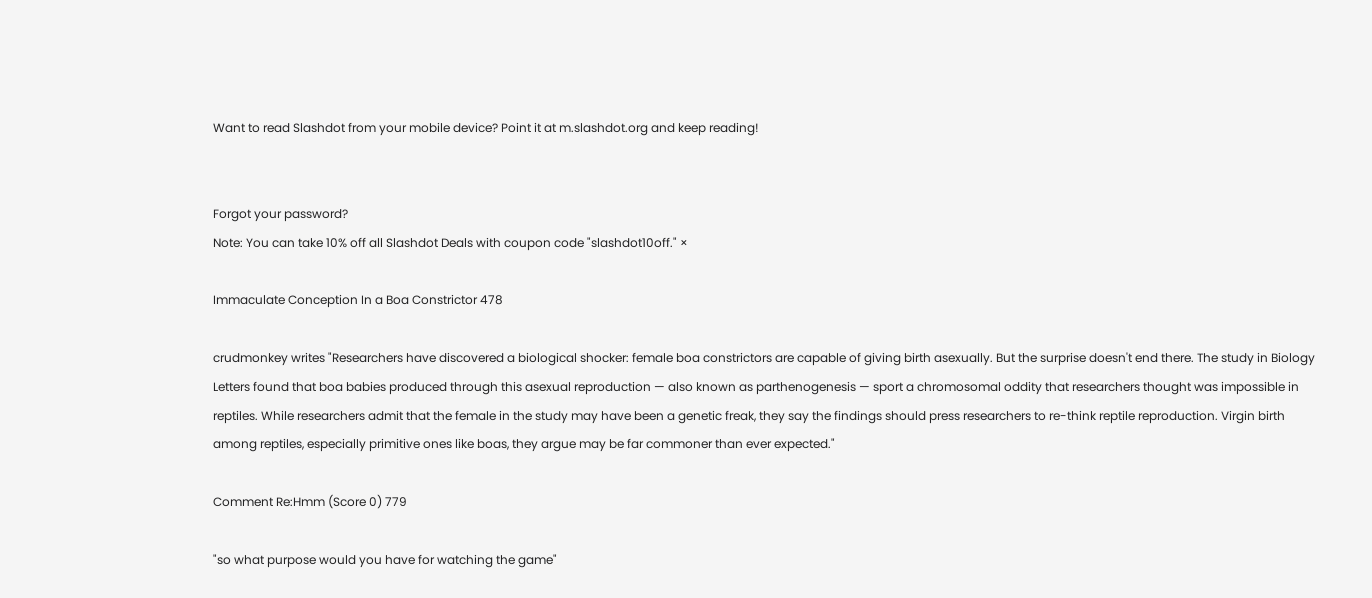Want to read Slashdot from your mobile device? Point it at m.slashdot.org and keep reading!


Forgot your password?
Note: You can take 10% off all Slashdot Deals with coupon code "slashdot10off." ×

Immaculate Conception In a Boa Constrictor 478

crudmonkey writes "Researchers have discovered a biological shocker: female boa constrictors are capable of giving birth asexually. But the surprise doesn't end there. The study in Biology Letters found that boa babies produced through this asexual reproduction — also known as parthenogenesis — sport a chromosomal oddity that researchers thought was impossible in reptiles. While researchers admit that the female in the study may have been a genetic freak, they say the findings should press researchers to re-think reptile reproduction. Virgin birth among reptiles, especially primitive ones like boas, they argue may be far commoner than ever expected."

Comment Re:Hmm (Score 0) 779

"so what purpose would you have for watching the game"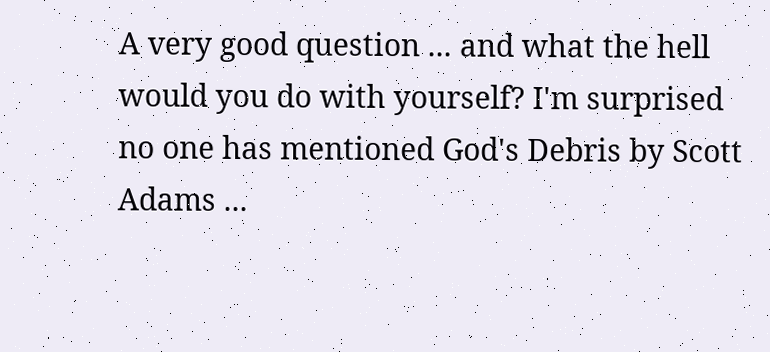A very good question ... and what the hell would you do with yourself? I'm surprised no one has mentioned God's Debris by Scott Adams ...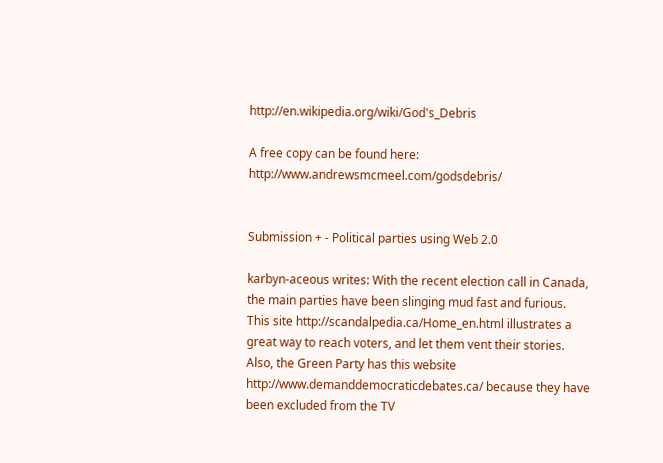http://en.wikipedia.org/wiki/God's_Debris

A free copy can be found here: http://www.andrewsmcmeel.com/godsdebris/


Submission + - Political parties using Web 2.0

karbyn-aceous writes: With the recent election call in Canada, the main parties have been slinging mud fast and furious. This site http://scandalpedia.ca/Home_en.html illustrates a great way to reach voters, and let them vent their stories. Also, the Green Party has this website http://www.demanddemocraticdebates.ca/ because they have been excluded from the TV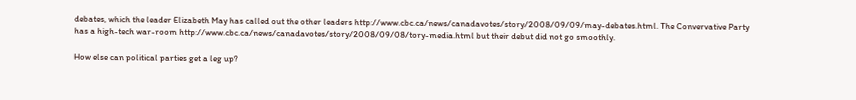debates, which the leader Elizabeth May has called out the other leaders http://www.cbc.ca/news/canadavotes/story/2008/09/09/may-debates.html. The Convervative Party has a high-tech war-room http://www.cbc.ca/news/canadavotes/story/2008/09/08/tory-media.html but their debut did not go smoothly.

How else can political parties get a leg up?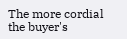The more cordial the buyer's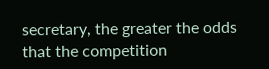secretary, the greater the odds that the competition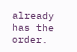already has the order.